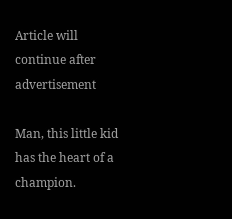Article will continue after advertisement

Man, this little kid has the heart of a champion.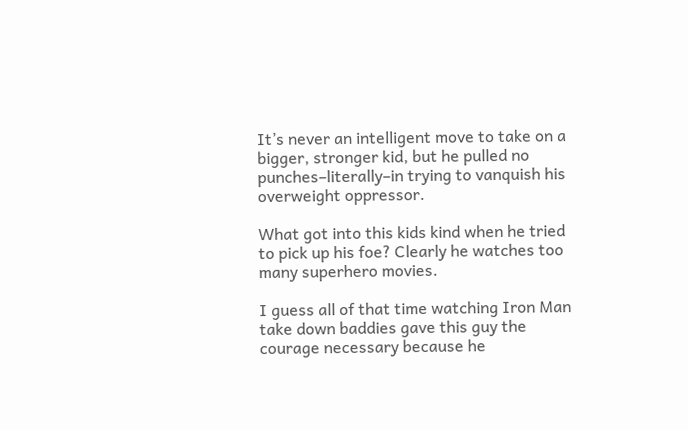It’s never an intelligent move to take on a bigger, stronger kid, but he pulled no punches–literally–in trying to vanquish his overweight oppressor.

What got into this kids kind when he tried to pick up his foe? Clearly he watches too many superhero movies.

I guess all of that time watching Iron Man take down baddies gave this guy the courage necessary because he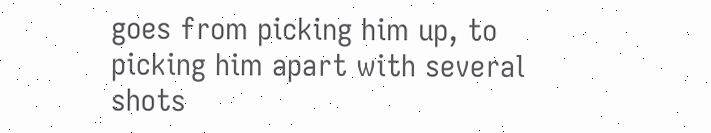goes from picking him up, to picking him apart with several shots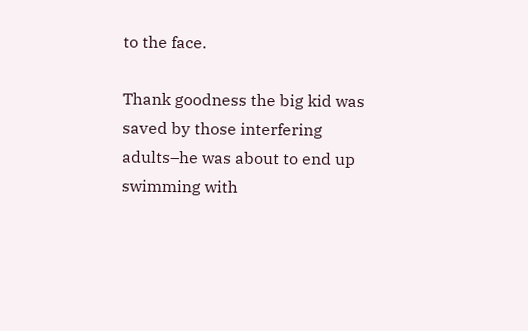to the face.

Thank goodness the big kid was saved by those interfering adults–he was about to end up swimming with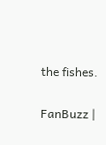the fishes.

FanBuzz |